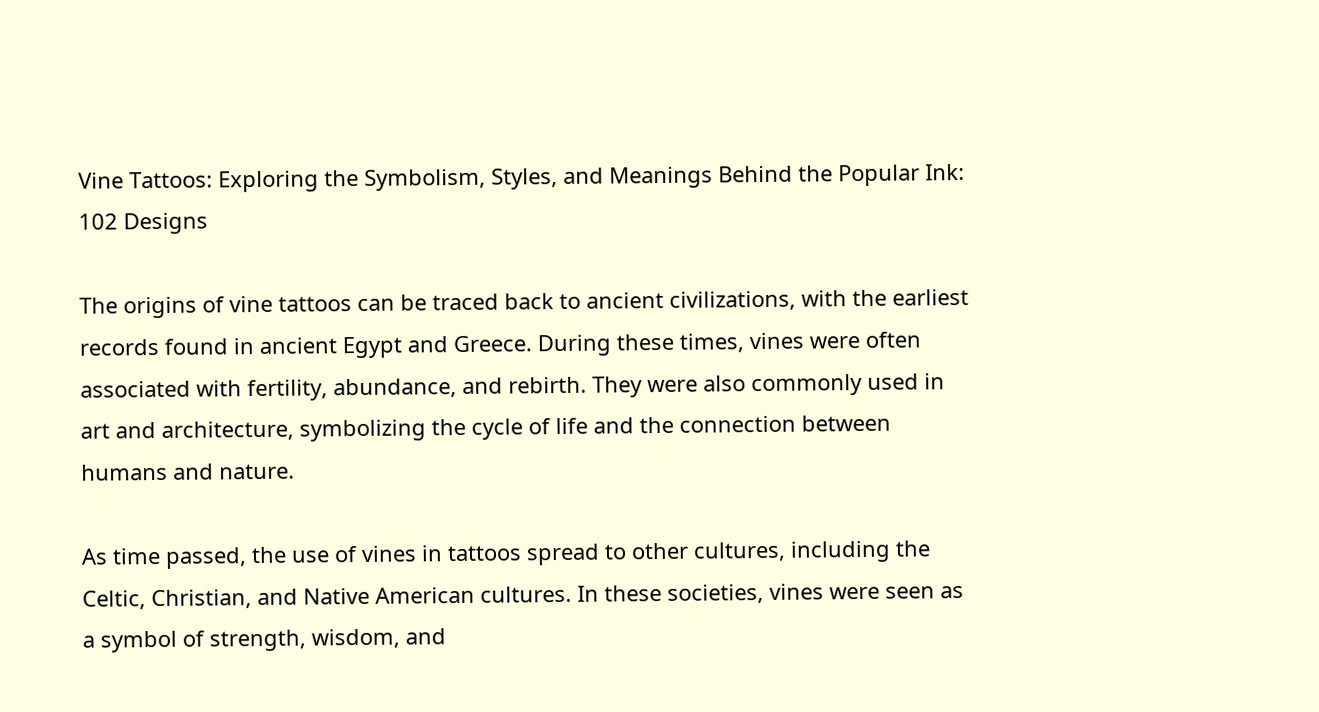Vine Tattoos: Exploring the Symbolism, Styles, and Meanings Behind the Popular Ink: 102 Designs

The origins of vine tattoos can be traced back to ancient civilizations, with the earliest records found in ancient Egypt and Greece. During these times, vines were often associated with fertility, abundance, and rebirth. They were also commonly used in art and architecture, symbolizing the cycle of life and the connection between humans and nature.

As time passed, the use of vines in tattoos spread to other cultures, including the Celtic, Christian, and Native American cultures. In these societies, vines were seen as a symbol of strength, wisdom, and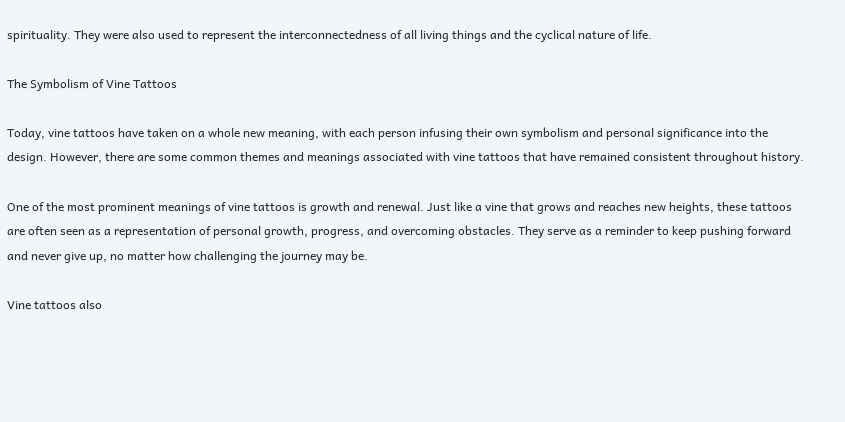spirituality. They were also used to represent the interconnectedness of all living things and the cyclical nature of life.

The Symbolism of Vine Tattoos

Today, vine tattoos have taken on a whole new meaning, with each person infusing their own symbolism and personal significance into the design. However, there are some common themes and meanings associated with vine tattoos that have remained consistent throughout history.

One of the most prominent meanings of vine tattoos is growth and renewal. Just like a vine that grows and reaches new heights, these tattoos are often seen as a representation of personal growth, progress, and overcoming obstacles. They serve as a reminder to keep pushing forward and never give up, no matter how challenging the journey may be.

Vine tattoos also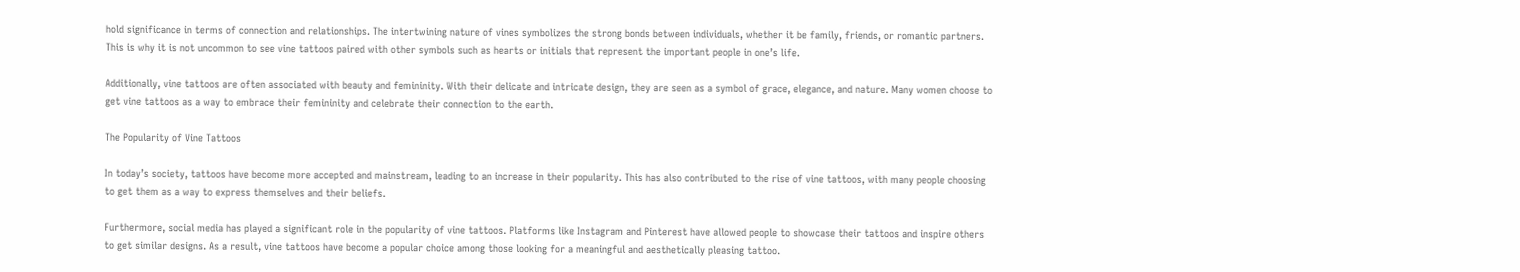hold significance in terms of connection and relationships. The intertwining nature of vines symbolizes the strong bonds between individuals, whether it be family, friends, or romantic partners. This is why it is not uncommon to see vine tattoos paired with other symbols such as hearts or initials that represent the important people in one’s life.

Additionally, vine tattoos are often associated with beauty and femininity. With their delicate and intricate design, they are seen as a symbol of grace, elegance, and nature. Many women choose to get vine tattoos as a way to embrace their femininity and celebrate their connection to the earth.

The Popularity of Vine Tattoos

In today’s society, tattoos have become more accepted and mainstream, leading to an increase in their popularity. This has also contributed to the rise of vine tattoos, with many people choosing to get them as a way to express themselves and their beliefs.

Furthermore, social media has played a significant role in the popularity of vine tattoos. Platforms like Instagram and Pinterest have allowed people to showcase their tattoos and inspire others to get similar designs. As a result, vine tattoos have become a popular choice among those looking for a meaningful and aesthetically pleasing tattoo.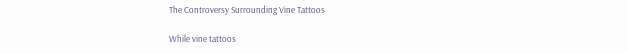The Controversy Surrounding Vine Tattoos

While vine tattoos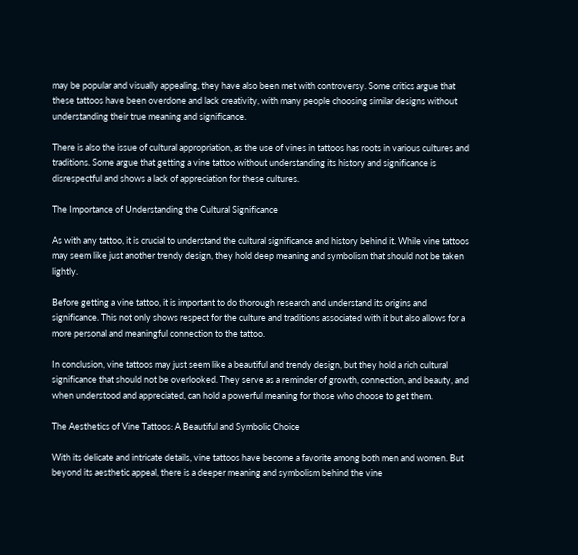may be popular and visually appealing, they have also been met with controversy. Some critics argue that these tattoos have been overdone and lack creativity, with many people choosing similar designs without understanding their true meaning and significance.

There is also the issue of cultural appropriation, as the use of vines in tattoos has roots in various cultures and traditions. Some argue that getting a vine tattoo without understanding its history and significance is disrespectful and shows a lack of appreciation for these cultures.

The Importance of Understanding the Cultural Significance

As with any tattoo, it is crucial to understand the cultural significance and history behind it. While vine tattoos may seem like just another trendy design, they hold deep meaning and symbolism that should not be taken lightly.

Before getting a vine tattoo, it is important to do thorough research and understand its origins and significance. This not only shows respect for the culture and traditions associated with it but also allows for a more personal and meaningful connection to the tattoo.

In conclusion, vine tattoos may just seem like a beautiful and trendy design, but they hold a rich cultural significance that should not be overlooked. They serve as a reminder of growth, connection, and beauty, and when understood and appreciated, can hold a powerful meaning for those who choose to get them.

The Aesthetics of Vine Tattoos: A Beautiful and Symbolic Choice

With its delicate and intricate details, vine tattoos have become a favorite among both men and women. But beyond its aesthetic appeal, there is a deeper meaning and symbolism behind the vine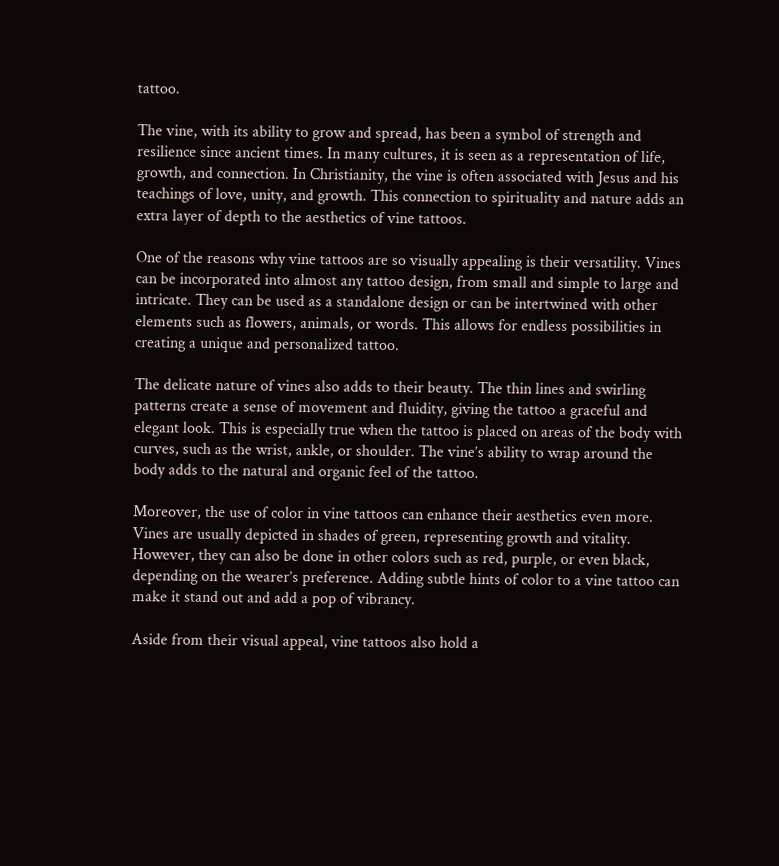tattoo.

The vine, with its ability to grow and spread, has been a symbol of strength and resilience since ancient times. In many cultures, it is seen as a representation of life, growth, and connection. In Christianity, the vine is often associated with Jesus and his teachings of love, unity, and growth. This connection to spirituality and nature adds an extra layer of depth to the aesthetics of vine tattoos.

One of the reasons why vine tattoos are so visually appealing is their versatility. Vines can be incorporated into almost any tattoo design, from small and simple to large and intricate. They can be used as a standalone design or can be intertwined with other elements such as flowers, animals, or words. This allows for endless possibilities in creating a unique and personalized tattoo.

The delicate nature of vines also adds to their beauty. The thin lines and swirling patterns create a sense of movement and fluidity, giving the tattoo a graceful and elegant look. This is especially true when the tattoo is placed on areas of the body with curves, such as the wrist, ankle, or shoulder. The vine’s ability to wrap around the body adds to the natural and organic feel of the tattoo.

Moreover, the use of color in vine tattoos can enhance their aesthetics even more. Vines are usually depicted in shades of green, representing growth and vitality. However, they can also be done in other colors such as red, purple, or even black, depending on the wearer’s preference. Adding subtle hints of color to a vine tattoo can make it stand out and add a pop of vibrancy.

Aside from their visual appeal, vine tattoos also hold a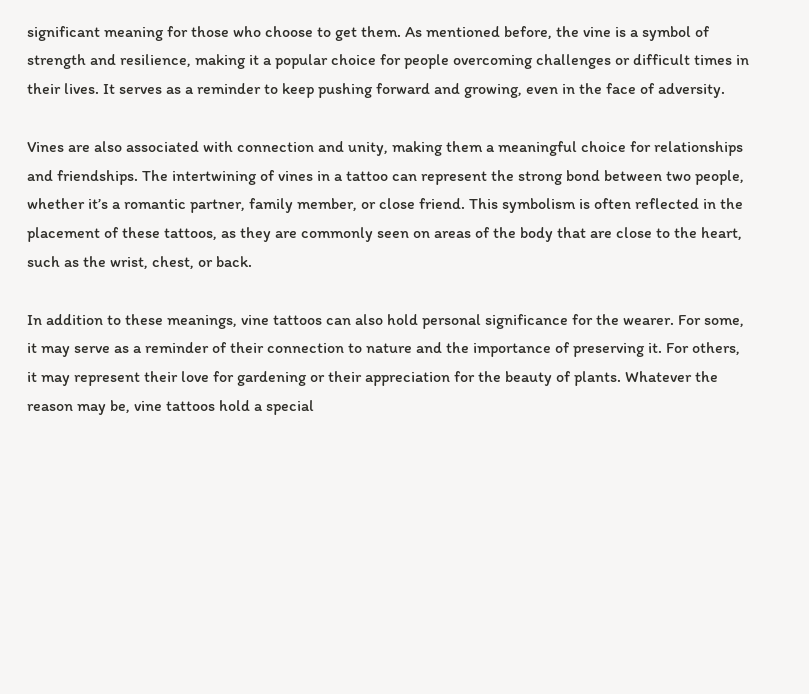significant meaning for those who choose to get them. As mentioned before, the vine is a symbol of strength and resilience, making it a popular choice for people overcoming challenges or difficult times in their lives. It serves as a reminder to keep pushing forward and growing, even in the face of adversity.

Vines are also associated with connection and unity, making them a meaningful choice for relationships and friendships. The intertwining of vines in a tattoo can represent the strong bond between two people, whether it’s a romantic partner, family member, or close friend. This symbolism is often reflected in the placement of these tattoos, as they are commonly seen on areas of the body that are close to the heart, such as the wrist, chest, or back.

In addition to these meanings, vine tattoos can also hold personal significance for the wearer. For some, it may serve as a reminder of their connection to nature and the importance of preserving it. For others, it may represent their love for gardening or their appreciation for the beauty of plants. Whatever the reason may be, vine tattoos hold a special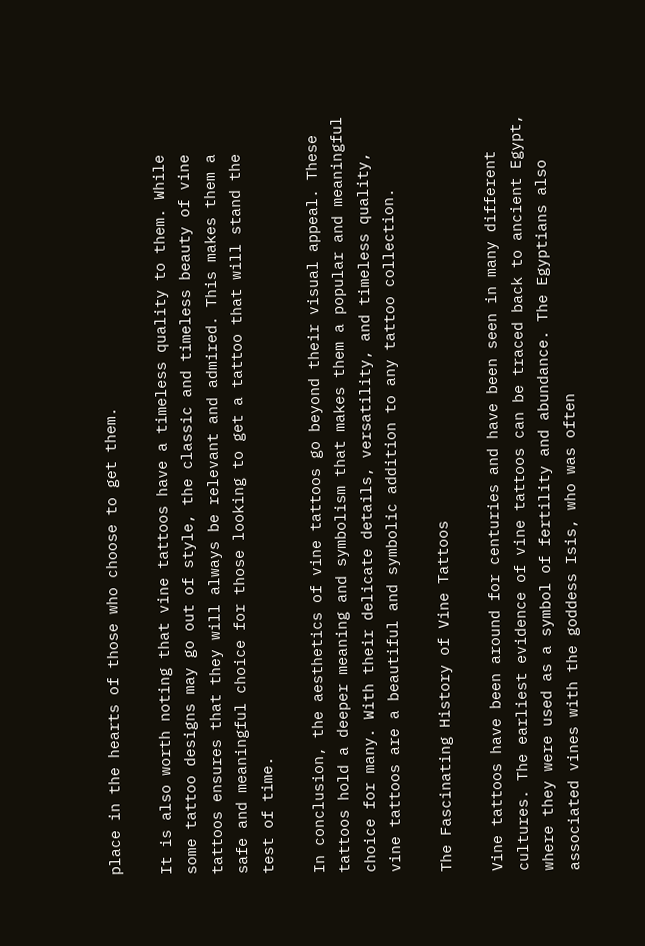place in the hearts of those who choose to get them.

It is also worth noting that vine tattoos have a timeless quality to them. While some tattoo designs may go out of style, the classic and timeless beauty of vine tattoos ensures that they will always be relevant and admired. This makes them a safe and meaningful choice for those looking to get a tattoo that will stand the test of time.

In conclusion, the aesthetics of vine tattoos go beyond their visual appeal. These tattoos hold a deeper meaning and symbolism that makes them a popular and meaningful choice for many. With their delicate details, versatility, and timeless quality, vine tattoos are a beautiful and symbolic addition to any tattoo collection.

The Fascinating History of Vine Tattoos

Vine tattoos have been around for centuries and have been seen in many different cultures. The earliest evidence of vine tattoos can be traced back to ancient Egypt, where they were used as a symbol of fertility and abundance. The Egyptians also associated vines with the goddess Isis, who was often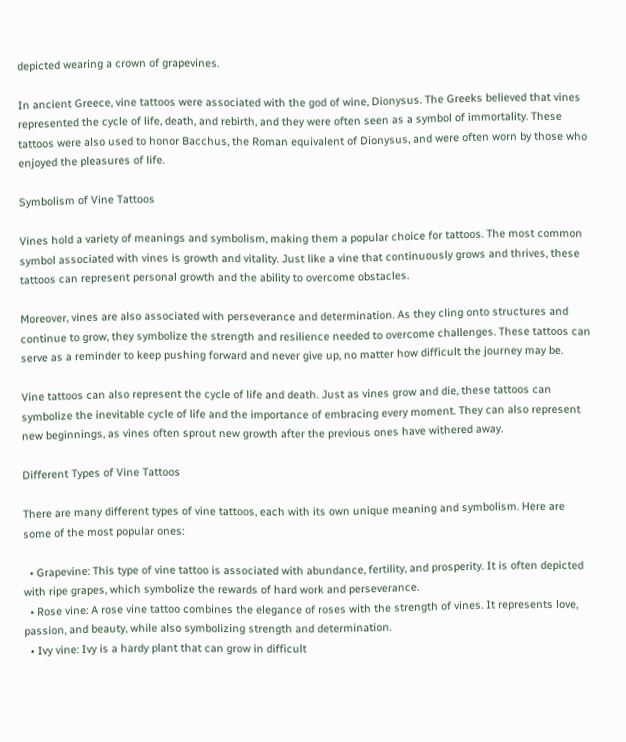depicted wearing a crown of grapevines.

In ancient Greece, vine tattoos were associated with the god of wine, Dionysus. The Greeks believed that vines represented the cycle of life, death, and rebirth, and they were often seen as a symbol of immortality. These tattoos were also used to honor Bacchus, the Roman equivalent of Dionysus, and were often worn by those who enjoyed the pleasures of life.

Symbolism of Vine Tattoos

Vines hold a variety of meanings and symbolism, making them a popular choice for tattoos. The most common symbol associated with vines is growth and vitality. Just like a vine that continuously grows and thrives, these tattoos can represent personal growth and the ability to overcome obstacles.

Moreover, vines are also associated with perseverance and determination. As they cling onto structures and continue to grow, they symbolize the strength and resilience needed to overcome challenges. These tattoos can serve as a reminder to keep pushing forward and never give up, no matter how difficult the journey may be.

Vine tattoos can also represent the cycle of life and death. Just as vines grow and die, these tattoos can symbolize the inevitable cycle of life and the importance of embracing every moment. They can also represent new beginnings, as vines often sprout new growth after the previous ones have withered away.

Different Types of Vine Tattoos

There are many different types of vine tattoos, each with its own unique meaning and symbolism. Here are some of the most popular ones:

  • Grapevine: This type of vine tattoo is associated with abundance, fertility, and prosperity. It is often depicted with ripe grapes, which symbolize the rewards of hard work and perseverance.
  • Rose vine: A rose vine tattoo combines the elegance of roses with the strength of vines. It represents love, passion, and beauty, while also symbolizing strength and determination.
  • Ivy vine: Ivy is a hardy plant that can grow in difficult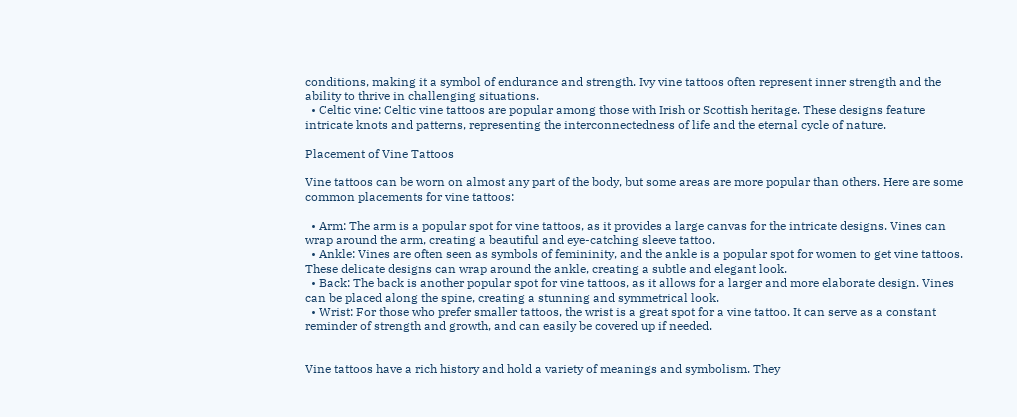conditions, making it a symbol of endurance and strength. Ivy vine tattoos often represent inner strength and the ability to thrive in challenging situations.
  • Celtic vine: Celtic vine tattoos are popular among those with Irish or Scottish heritage. These designs feature intricate knots and patterns, representing the interconnectedness of life and the eternal cycle of nature.

Placement of Vine Tattoos

Vine tattoos can be worn on almost any part of the body, but some areas are more popular than others. Here are some common placements for vine tattoos:

  • Arm: The arm is a popular spot for vine tattoos, as it provides a large canvas for the intricate designs. Vines can wrap around the arm, creating a beautiful and eye-catching sleeve tattoo.
  • Ankle: Vines are often seen as symbols of femininity, and the ankle is a popular spot for women to get vine tattoos. These delicate designs can wrap around the ankle, creating a subtle and elegant look.
  • Back: The back is another popular spot for vine tattoos, as it allows for a larger and more elaborate design. Vines can be placed along the spine, creating a stunning and symmetrical look.
  • Wrist: For those who prefer smaller tattoos, the wrist is a great spot for a vine tattoo. It can serve as a constant reminder of strength and growth, and can easily be covered up if needed.


Vine tattoos have a rich history and hold a variety of meanings and symbolism. They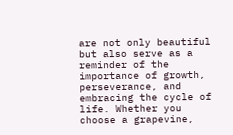are not only beautiful but also serve as a reminder of the importance of growth, perseverance, and embracing the cycle of life. Whether you choose a grapevine,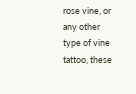rose vine, or any other type of vine tattoo, these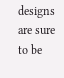designs are sure to be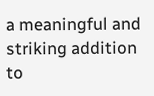a meaningful and striking addition to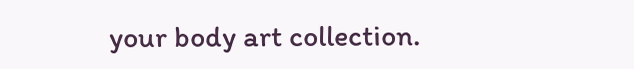your body art collection.